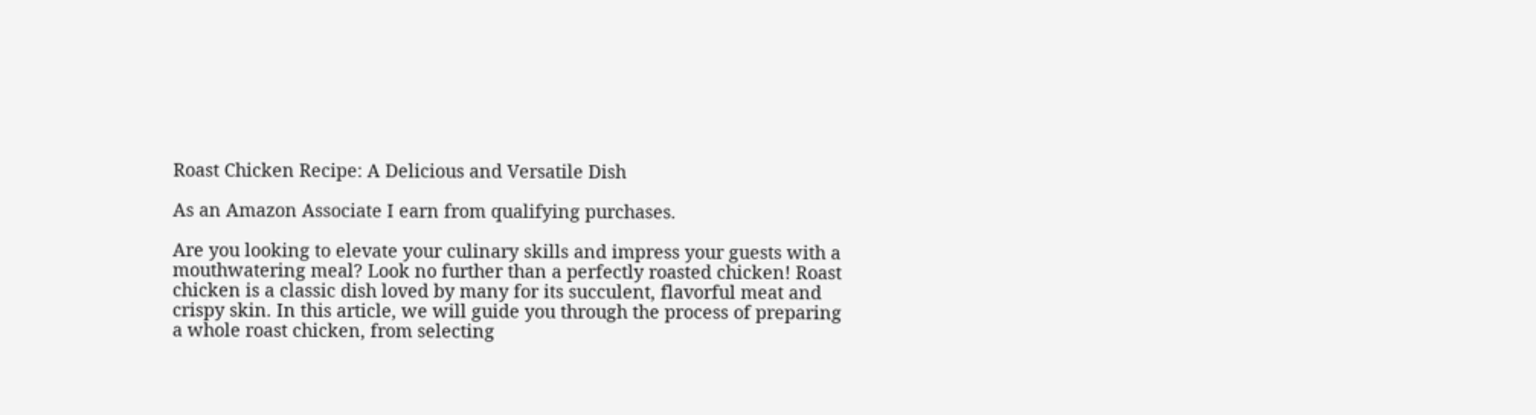Roast Chicken Recipe: A Delicious and Versatile Dish

As an Amazon Associate I earn from qualifying purchases.

Are you looking to elevate your culinary skills and impress your guests with a mouthwatering meal? Look no further than a perfectly roasted chicken! Roast chicken is a classic dish loved by many for its succulent, flavorful meat and crispy skin. In this article, we will guide you through the process of preparing a whole roast chicken, from selecting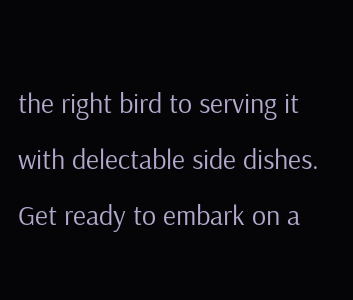the right bird to serving it with delectable side dishes. Get ready to embark on a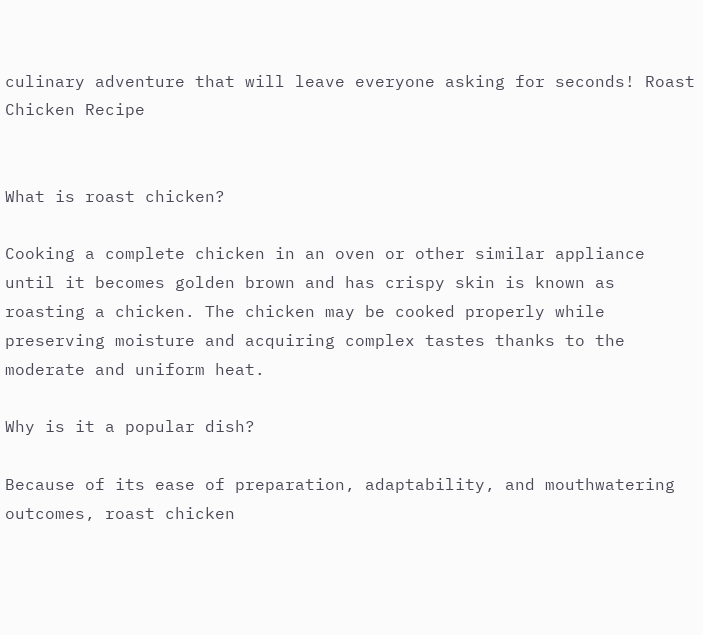culinary adventure that will leave everyone asking for seconds! Roast Chicken Recipe


What is roast chicken?

Cooking a complete chicken in an oven or other similar appliance until it becomes golden brown and has crispy skin is known as roasting a chicken. The chicken may be cooked properly while preserving moisture and acquiring complex tastes thanks to the moderate and uniform heat.

Why is it a popular dish?

Because of its ease of preparation, adaptability, and mouthwatering outcomes, roast chicken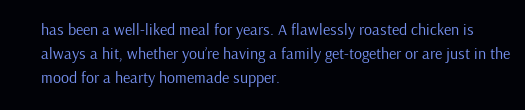has been a well-liked meal for years. A flawlessly roasted chicken is always a hit, whether you’re having a family get-together or are just in the mood for a hearty homemade supper.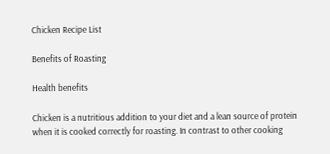Chicken Recipe List

Benefits of Roasting

Health benefits

Chicken is a nutritious addition to your diet and a lean source of protein when it is cooked correctly for roasting. In contrast to other cooking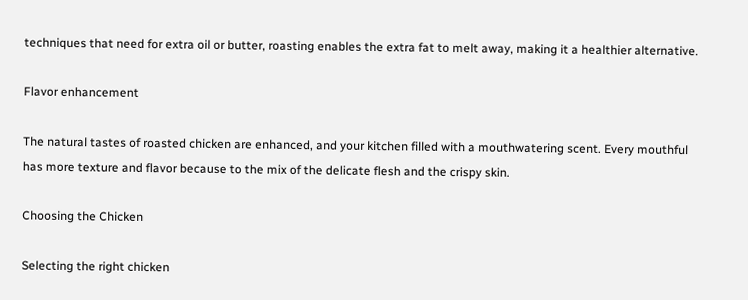techniques that need for extra oil or butter, roasting enables the extra fat to melt away, making it a healthier alternative.

Flavor enhancement

The natural tastes of roasted chicken are enhanced, and your kitchen filled with a mouthwatering scent. Every mouthful has more texture and flavor because to the mix of the delicate flesh and the crispy skin.

Choosing the Chicken

Selecting the right chicken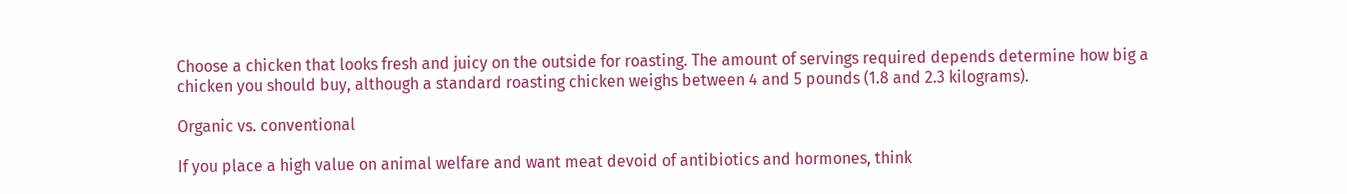Choose a chicken that looks fresh and juicy on the outside for roasting. The amount of servings required depends determine how big a chicken you should buy, although a standard roasting chicken weighs between 4 and 5 pounds (1.8 and 2.3 kilograms).

Organic vs. conventional

If you place a high value on animal welfare and want meat devoid of antibiotics and hormones, think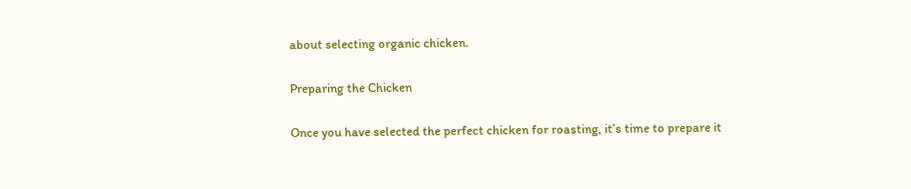about selecting organic chicken.

Preparing the Chicken

Once you have selected the perfect chicken for roasting, it’s time to prepare it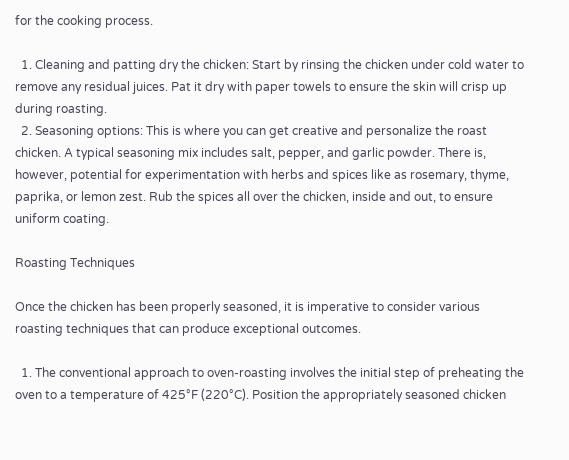for the cooking process.

  1. Cleaning and patting dry the chicken: Start by rinsing the chicken under cold water to remove any residual juices. Pat it dry with paper towels to ensure the skin will crisp up during roasting.
  2. Seasoning options: This is where you can get creative and personalize the roast chicken. A typical seasoning mix includes salt, pepper, and garlic powder. There is, however, potential for experimentation with herbs and spices like as rosemary, thyme, paprika, or lemon zest. Rub the spices all over the chicken, inside and out, to ensure uniform coating.

Roasting Techniques

Once the chicken has been properly seasoned, it is imperative to consider various roasting techniques that can produce exceptional outcomes.

  1. The conventional approach to oven-roasting involves the initial step of preheating the oven to a temperature of 425°F (220°C). Position the appropriately seasoned chicken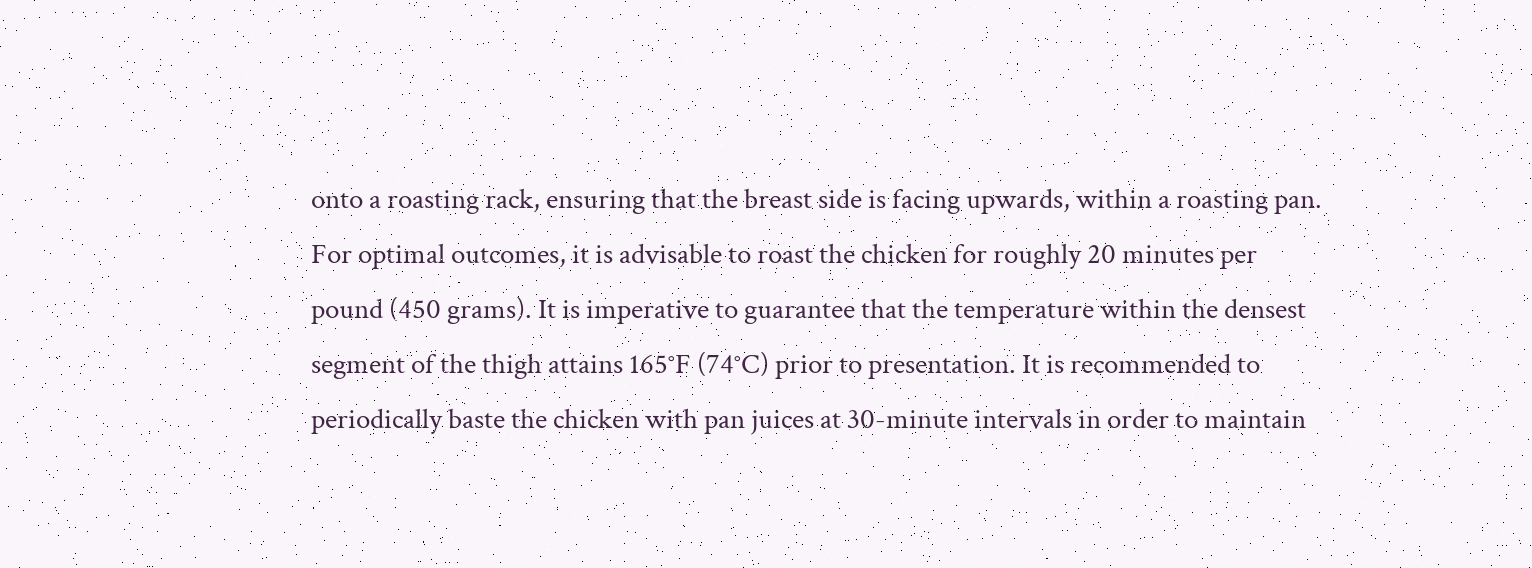onto a roasting rack, ensuring that the breast side is facing upwards, within a roasting pan. For optimal outcomes, it is advisable to roast the chicken for roughly 20 minutes per pound (450 grams). It is imperative to guarantee that the temperature within the densest segment of the thigh attains 165°F (74°C) prior to presentation. It is recommended to periodically baste the chicken with pan juices at 30-minute intervals in order to maintain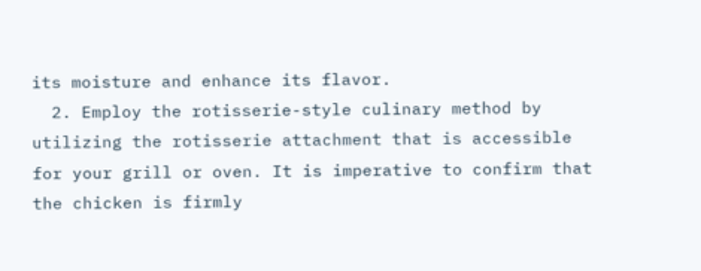its moisture and enhance its flavor.
  2. Employ the rotisserie-style culinary method by utilizing the rotisserie attachment that is accessible for your grill or oven. It is imperative to confirm that the chicken is firmly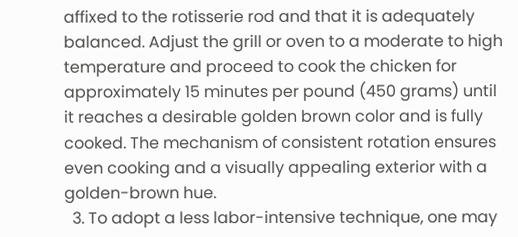affixed to the rotisserie rod and that it is adequately balanced. Adjust the grill or oven to a moderate to high temperature and proceed to cook the chicken for approximately 15 minutes per pound (450 grams) until it reaches a desirable golden brown color and is fully cooked. The mechanism of consistent rotation ensures even cooking and a visually appealing exterior with a golden-brown hue.
  3. To adopt a less labor-intensive technique, one may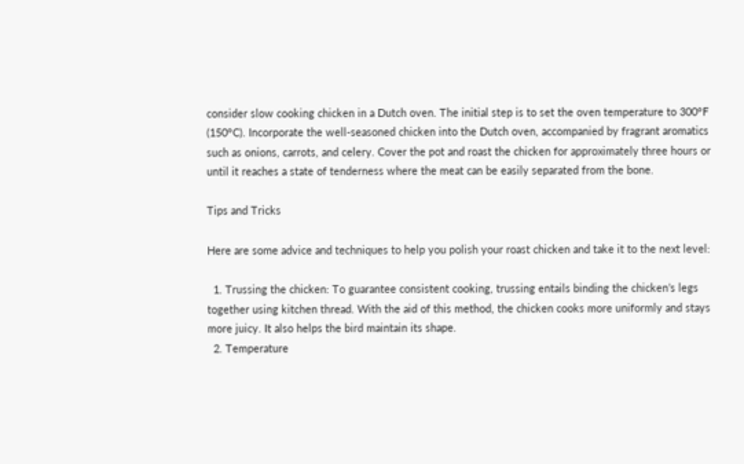consider slow cooking chicken in a Dutch oven. The initial step is to set the oven temperature to 300°F (150°C). Incorporate the well-seasoned chicken into the Dutch oven, accompanied by fragrant aromatics such as onions, carrots, and celery. Cover the pot and roast the chicken for approximately three hours or until it reaches a state of tenderness where the meat can be easily separated from the bone.

Tips and Tricks

Here are some advice and techniques to help you polish your roast chicken and take it to the next level:

  1. Trussing the chicken: To guarantee consistent cooking, trussing entails binding the chicken’s legs together using kitchen thread. With the aid of this method, the chicken cooks more uniformly and stays more juicy. It also helps the bird maintain its shape.
  2. Temperature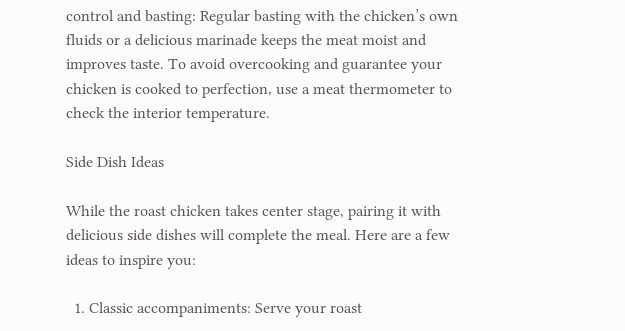control and basting: Regular basting with the chicken’s own fluids or a delicious marinade keeps the meat moist and improves taste. To avoid overcooking and guarantee your chicken is cooked to perfection, use a meat thermometer to check the interior temperature.

Side Dish Ideas

While the roast chicken takes center stage, pairing it with delicious side dishes will complete the meal. Here are a few ideas to inspire you:

  1. Classic accompaniments: Serve your roast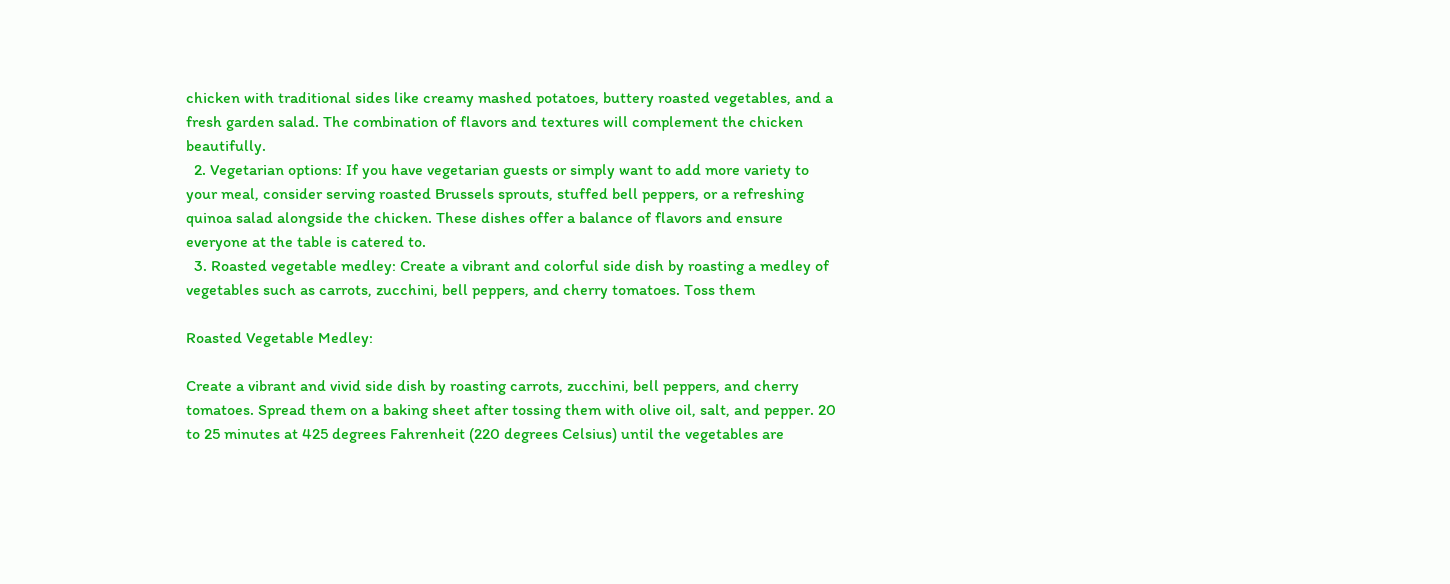chicken with traditional sides like creamy mashed potatoes, buttery roasted vegetables, and a fresh garden salad. The combination of flavors and textures will complement the chicken beautifully.
  2. Vegetarian options: If you have vegetarian guests or simply want to add more variety to your meal, consider serving roasted Brussels sprouts, stuffed bell peppers, or a refreshing quinoa salad alongside the chicken. These dishes offer a balance of flavors and ensure everyone at the table is catered to.
  3. Roasted vegetable medley: Create a vibrant and colorful side dish by roasting a medley of vegetables such as carrots, zucchini, bell peppers, and cherry tomatoes. Toss them

Roasted Vegetable Medley:

Create a vibrant and vivid side dish by roasting carrots, zucchini, bell peppers, and cherry tomatoes. Spread them on a baking sheet after tossing them with olive oil, salt, and pepper. 20 to 25 minutes at 425 degrees Fahrenheit (220 degrees Celsius) until the vegetables are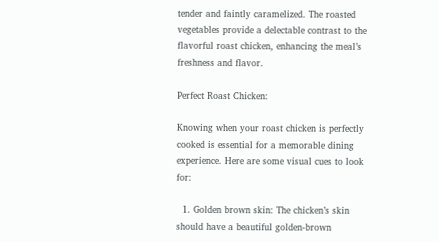tender and faintly caramelized. The roasted vegetables provide a delectable contrast to the flavorful roast chicken, enhancing the meal’s freshness and flavor.

Perfect Roast Chicken:

Knowing when your roast chicken is perfectly cooked is essential for a memorable dining experience. Here are some visual cues to look for:

  1. Golden brown skin: The chicken’s skin should have a beautiful golden-brown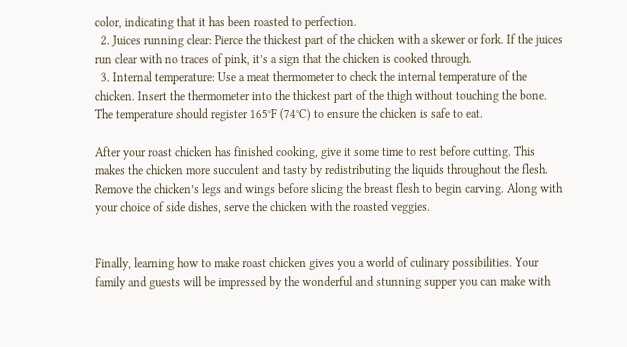color, indicating that it has been roasted to perfection.
  2. Juices running clear: Pierce the thickest part of the chicken with a skewer or fork. If the juices run clear with no traces of pink, it’s a sign that the chicken is cooked through.
  3. Internal temperature: Use a meat thermometer to check the internal temperature of the chicken. Insert the thermometer into the thickest part of the thigh without touching the bone. The temperature should register 165°F (74°C) to ensure the chicken is safe to eat.

After your roast chicken has finished cooking, give it some time to rest before cutting. This makes the chicken more succulent and tasty by redistributing the liquids throughout the flesh. Remove the chicken’s legs and wings before slicing the breast flesh to begin carving. Along with your choice of side dishes, serve the chicken with the roasted veggies.


Finally, learning how to make roast chicken gives you a world of culinary possibilities. Your family and guests will be impressed by the wonderful and stunning supper you can make with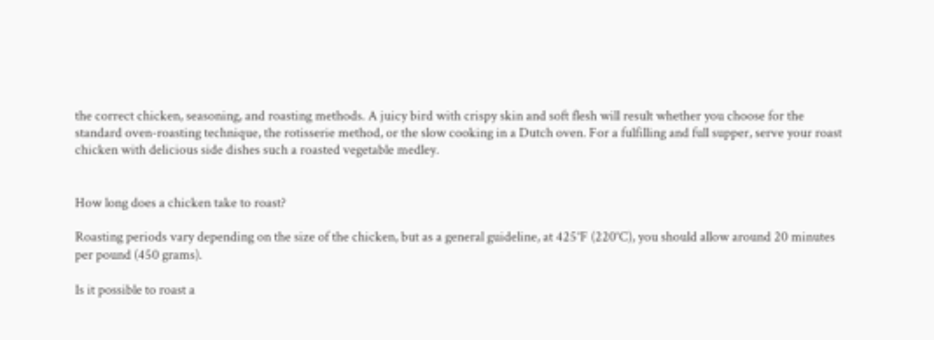the correct chicken, seasoning, and roasting methods. A juicy bird with crispy skin and soft flesh will result whether you choose for the standard oven-roasting technique, the rotisserie method, or the slow cooking in a Dutch oven. For a fulfilling and full supper, serve your roast chicken with delicious side dishes such a roasted vegetable medley.


How long does a chicken take to roast?

Roasting periods vary depending on the size of the chicken, but as a general guideline, at 425°F (220°C), you should allow around 20 minutes per pound (450 grams).

Is it possible to roast a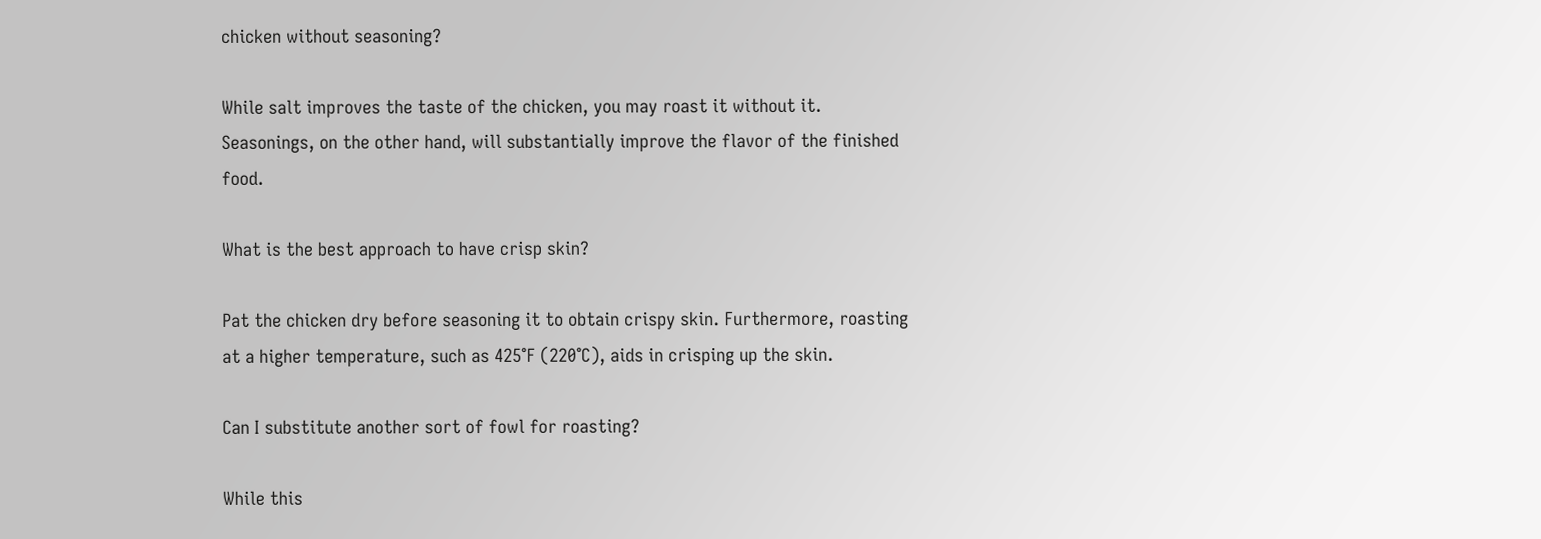chicken without seasoning?

While salt improves the taste of the chicken, you may roast it without it. Seasonings, on the other hand, will substantially improve the flavor of the finished food.

What is the best approach to have crisp skin?

Pat the chicken dry before seasoning it to obtain crispy skin. Furthermore, roasting at a higher temperature, such as 425°F (220°C), aids in crisping up the skin.

Can I substitute another sort of fowl for roasting?

While this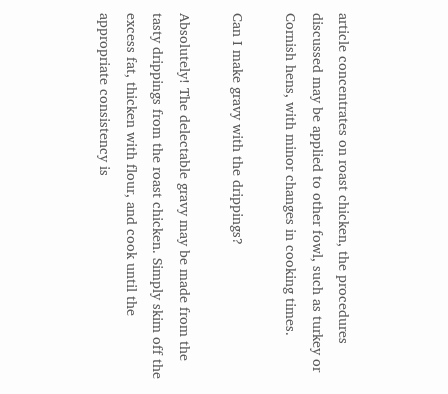article concentrates on roast chicken, the procedures discussed may be applied to other fowl, such as turkey or Cornish hens, with minor changes in cooking times.

Can I make gravy with the drippings?

Absolutely! The delectable gravy may be made from the tasty drippings from the roast chicken. Simply skim off the excess fat, thicken with flour, and cook until the appropriate consistency is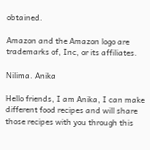obtained.

Amazon and the Amazon logo are trademarks of, Inc, or its affiliates.

Nilima. Anika

Hello friends, I am Anika, I can make different food recipes and will share those recipes with you through this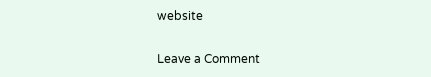website

Leave a Comment